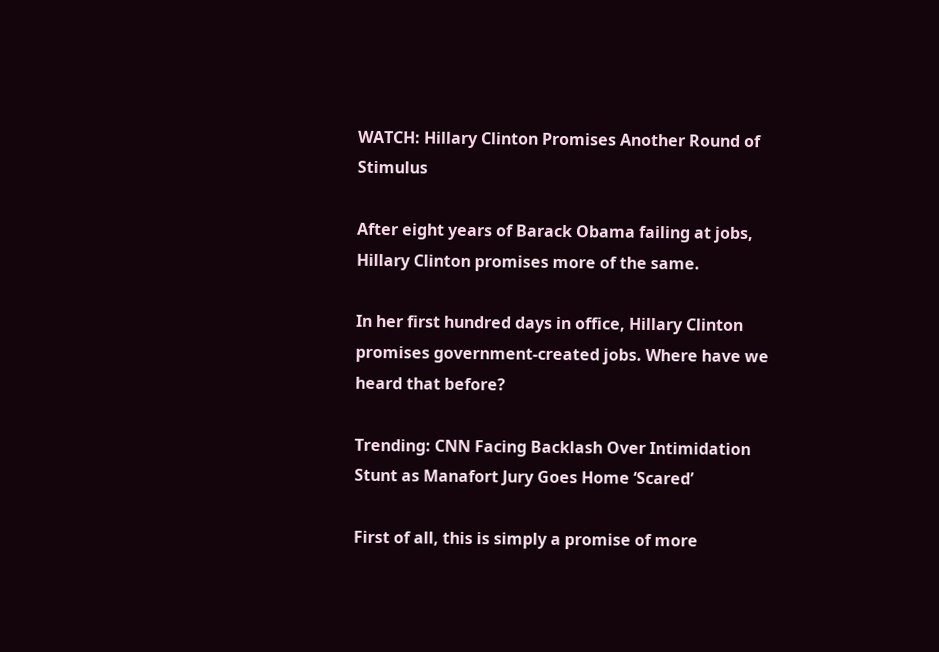WATCH: Hillary Clinton Promises Another Round of Stimulus

After eight years of Barack Obama failing at jobs, Hillary Clinton promises more of the same.

In her first hundred days in office, Hillary Clinton promises government-created jobs. Where have we heard that before?

Trending: CNN Facing Backlash Over Intimidation Stunt as Manafort Jury Goes Home ‘Scared’

First of all, this is simply a promise of more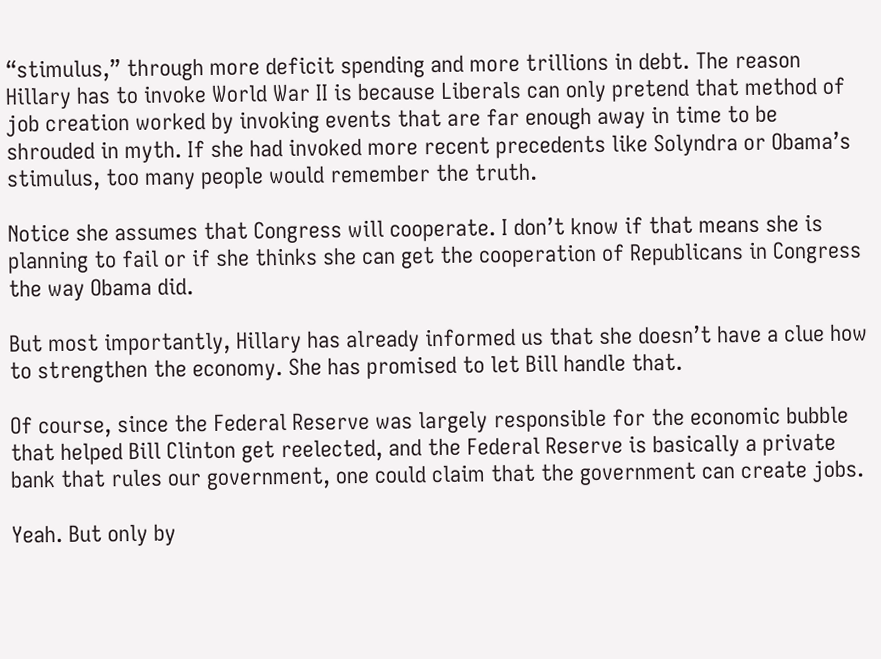“stimulus,” through more deficit spending and more trillions in debt. The reason Hillary has to invoke World War II is because Liberals can only pretend that method of job creation worked by invoking events that are far enough away in time to be shrouded in myth. If she had invoked more recent precedents like Solyndra or Obama’s stimulus, too many people would remember the truth.

Notice she assumes that Congress will cooperate. I don’t know if that means she is planning to fail or if she thinks she can get the cooperation of Republicans in Congress the way Obama did.

But most importantly, Hillary has already informed us that she doesn’t have a clue how to strengthen the economy. She has promised to let Bill handle that.

Of course, since the Federal Reserve was largely responsible for the economic bubble that helped Bill Clinton get reelected, and the Federal Reserve is basically a private bank that rules our government, one could claim that the government can create jobs.

Yeah. But only by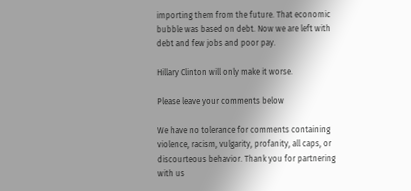importing them from the future. That economic bubble was based on debt. Now we are left with debt and few jobs and poor pay.

Hillary Clinton will only make it worse.

Please leave your comments below

We have no tolerance for comments containing violence, racism, vulgarity, profanity, all caps, or discourteous behavior. Thank you for partnering with us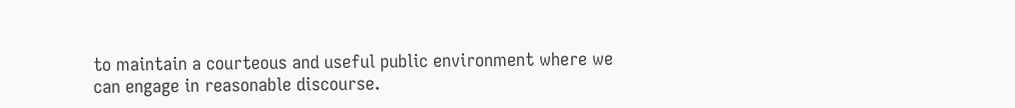to maintain a courteous and useful public environment where we can engage in reasonable discourse.